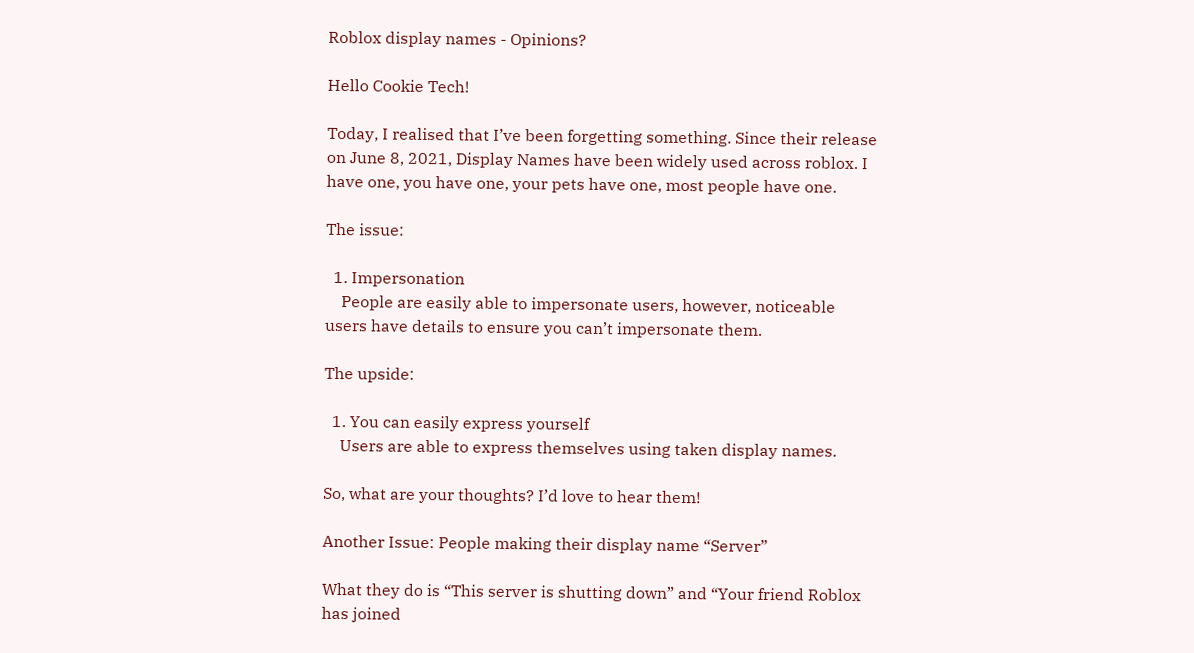Roblox display names - Opinions?

Hello Cookie Tech!

Today, I realised that I’ve been forgetting something. Since their release on June 8, 2021, Display Names have been widely used across roblox. I have one, you have one, your pets have one, most people have one.

The issue:

  1. Impersonation
    People are easily able to impersonate users, however, noticeable users have details to ensure you can’t impersonate them.

The upside:

  1. You can easily express yourself
    Users are able to express themselves using taken display names.

So, what are your thoughts? I’d love to hear them!

Another Issue: People making their display name “Server”

What they do is “This server is shutting down” and “Your friend Roblox has joined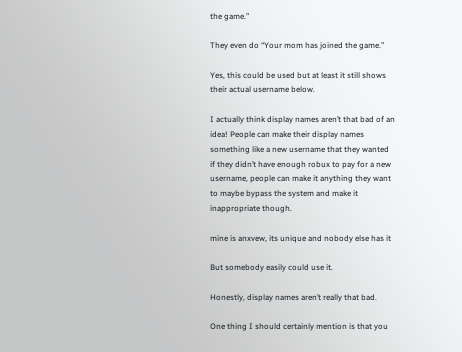the game.”

They even do “Your mom has joined the game.”

Yes, this could be used but at least it still shows their actual username below.

I actually think display names aren’t that bad of an idea! People can make their display names something like a new username that they wanted if they didn’t have enough robux to pay for a new username, people can make it anything they want to maybe bypass the system and make it inappropriate though.

mine is anxvew, its unique and nobody else has it

But somebody easily could use it.

Honestly, display names aren’t really that bad.

One thing I should certainly mention is that you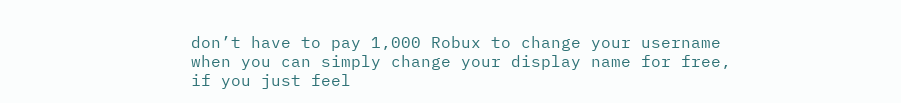don’t have to pay 1,000 Robux to change your username when you can simply change your display name for free, if you just feel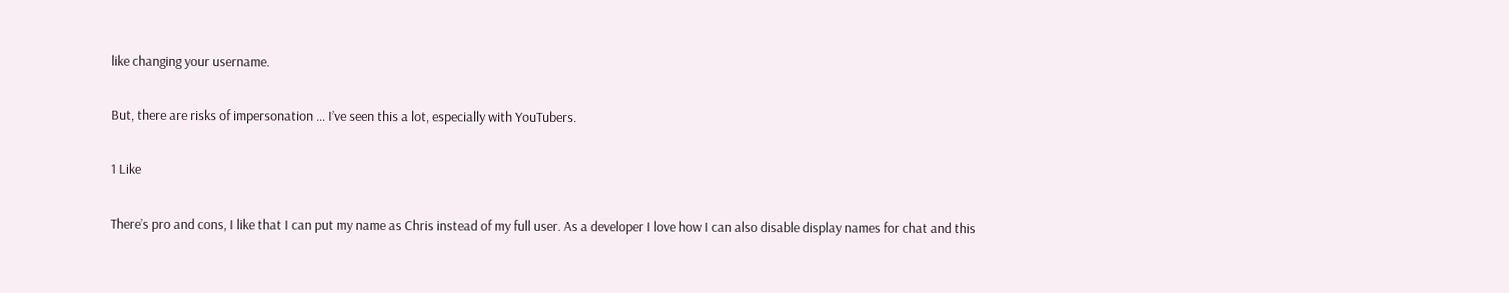like changing your username.

But, there are risks of impersonation … I’ve seen this a lot, especially with YouTubers.

1 Like

There’s pro and cons, I like that I can put my name as Chris instead of my full user. As a developer I love how I can also disable display names for chat and this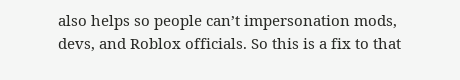also helps so people can’t impersonation mods, devs, and Roblox officials. So this is a fix to that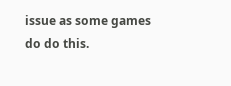issue as some games do do this.